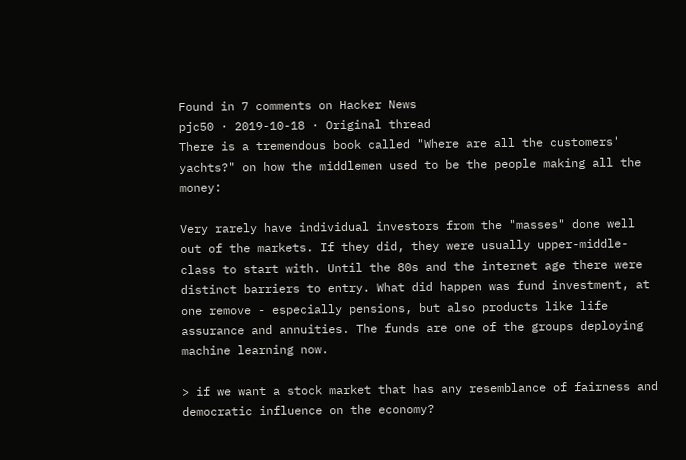Found in 7 comments on Hacker News
pjc50 · 2019-10-18 · Original thread
There is a tremendous book called "Where are all the customers' yachts?" on how the middlemen used to be the people making all the money:

Very rarely have individual investors from the "masses" done well out of the markets. If they did, they were usually upper-middle-class to start with. Until the 80s and the internet age there were distinct barriers to entry. What did happen was fund investment, at one remove - especially pensions, but also products like life assurance and annuities. The funds are one of the groups deploying machine learning now.

> if we want a stock market that has any resemblance of fairness and democratic influence on the economy?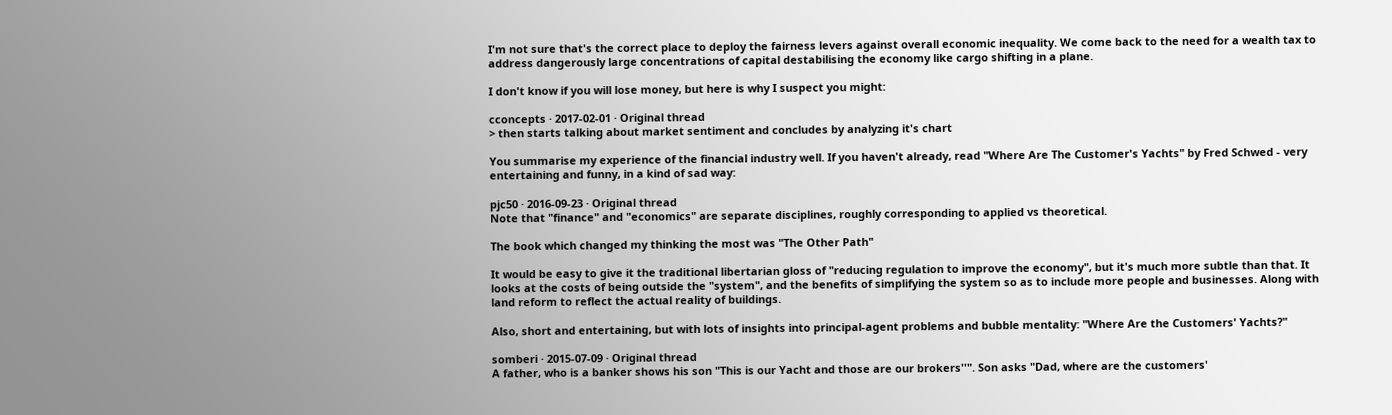I'm not sure that's the correct place to deploy the fairness levers against overall economic inequality. We come back to the need for a wealth tax to address dangerously large concentrations of capital destabilising the economy like cargo shifting in a plane.

I don't know if you will lose money, but here is why I suspect you might:

cconcepts · 2017-02-01 · Original thread
> then starts talking about market sentiment and concludes by analyzing it's chart

You summarise my experience of the financial industry well. If you haven't already, read "Where Are The Customer's Yachts" by Fred Schwed - very entertaining and funny, in a kind of sad way:

pjc50 · 2016-09-23 · Original thread
Note that "finance" and "economics" are separate disciplines, roughly corresponding to applied vs theoretical.

The book which changed my thinking the most was "The Other Path"

It would be easy to give it the traditional libertarian gloss of "reducing regulation to improve the economy", but it's much more subtle than that. It looks at the costs of being outside the "system", and the benefits of simplifying the system so as to include more people and businesses. Along with land reform to reflect the actual reality of buildings.

Also, short and entertaining, but with lots of insights into principal-agent problems and bubble mentality: "Where Are the Customers' Yachts?"

somberi · 2015-07-09 · Original thread
A father, who is a banker shows his son "This is our Yacht and those are our brokers''". Son asks "Dad, where are the customers'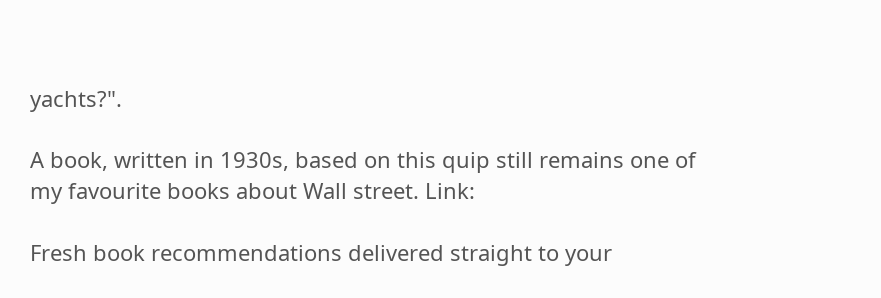yachts?".

A book, written in 1930s, based on this quip still remains one of my favourite books about Wall street. Link:

Fresh book recommendations delivered straight to your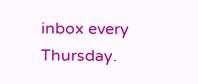inbox every Thursday.